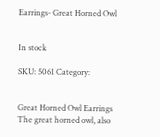Earrings- Great Horned Owl


In stock

SKU: 5061 Category:


Great Horned Owl Earrings
The great horned owl, also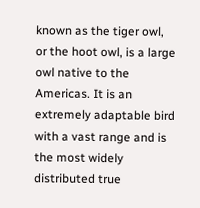known as the tiger owl, or the hoot owl, is a large owl native to the Americas. It is an extremely adaptable bird with a vast range and is the most widely distributed true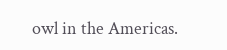owl in the Americas.